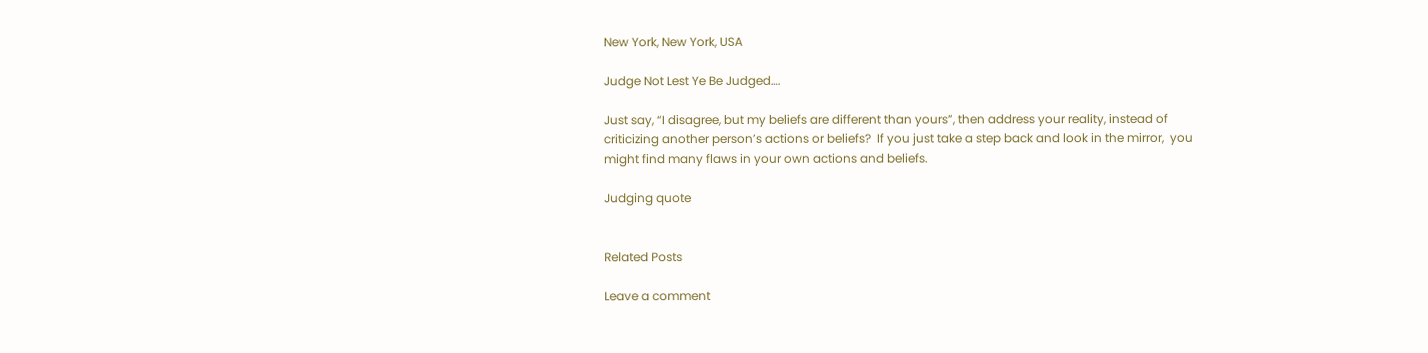New York, New York, USA

Judge Not Lest Ye Be Judged….

Just say, “I disagree, but my beliefs are different than yours”, then address your reality, instead of criticizing another person’s actions or beliefs?  If you just take a step back and look in the mirror,  you might find many flaws in your own actions and beliefs.

Judging quote


Related Posts

Leave a comment